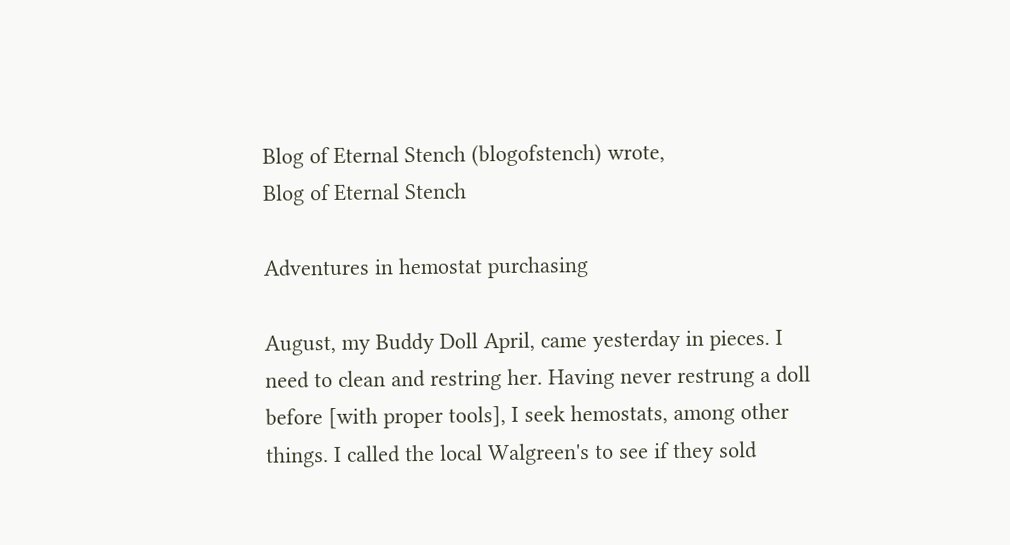Blog of Eternal Stench (blogofstench) wrote,
Blog of Eternal Stench

Adventures in hemostat purchasing

August, my Buddy Doll April, came yesterday in pieces. I need to clean and restring her. Having never restrung a doll before [with proper tools], I seek hemostats, among other things. I called the local Walgreen's to see if they sold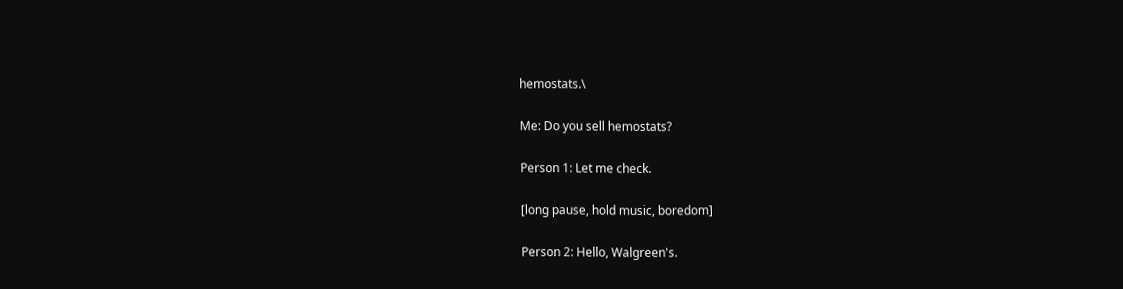hemostats.\

Me: Do you sell hemostats?

Person 1: Let me check.

[long pause, hold music, boredom]

Person 2: Hello, Walgreen's.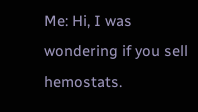Me: Hi, I was wondering if you sell hemostats.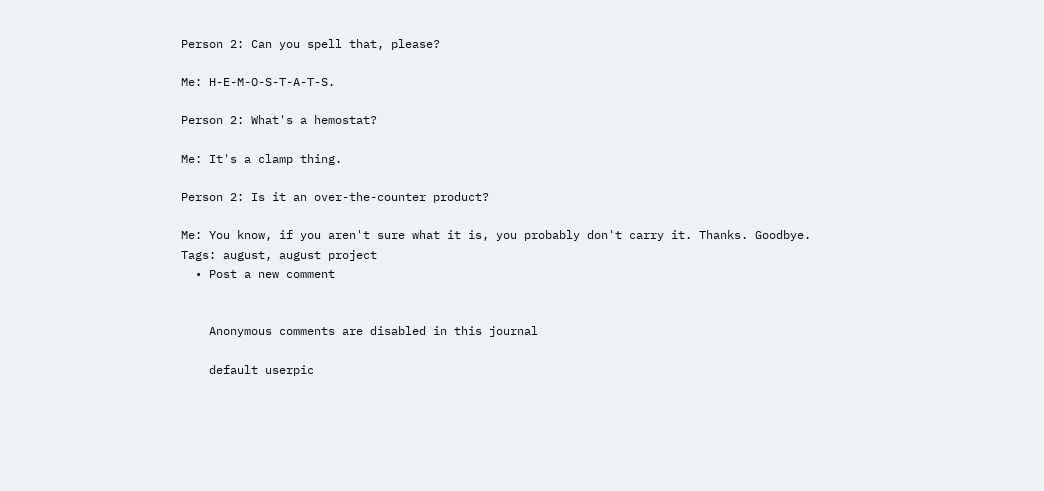Person 2: Can you spell that, please?

Me: H-E-M-O-S-T-A-T-S.

Person 2: What's a hemostat?

Me: It's a clamp thing.

Person 2: Is it an over-the-counter product?

Me: You know, if you aren't sure what it is, you probably don't carry it. Thanks. Goodbye.
Tags: august, august project
  • Post a new comment


    Anonymous comments are disabled in this journal

    default userpic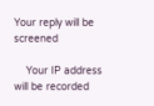Your reply will be screened

    Your IP address will be recorded